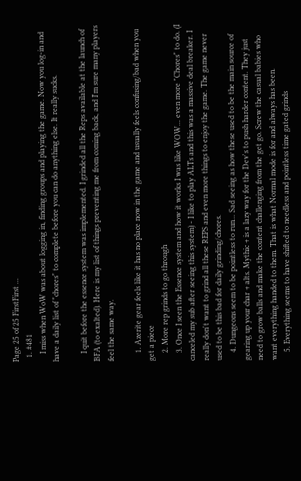Page 25 of 25 FirstFirst ...
  1. #481
    I miss when WoW was about logging in, finding groups and playing the game. Now you log-in and have a daily list of "chores" to complete before you can do anything else. It really sucks.

    I quit before the essence system was implemented. I grinded all the Reps available at the launch of BFA (to exalted). Here is my list of things preventing me from coming back, and I'm sure many players feel the same way.

    1. Azerite gear feels like it has no place now in the game and usually feels confusing/bad when you get a piece
    2. More rep grinds to go through
    3. Once I seen the Essence system and how it works I was like WOW... even more "Chores" to do. (I canceled my sub after seeing this system) - I like to play ALTs and this was a massive deal breaker. I really don't want to grind all these REPS and even more things to enjoy the game. The game never used to be this bad for daily grinding/chores.
    4. Dungeons seem to be pointless to run... Sad seeing as how these used to be the main source of gearing up your char + alts. Mythic + is a lazy way for the Dev's to push harder content. They just need to grow balls and make the content challenging from the get go. Screw the casual babies who want everything handed to them. That is what Normal mode is for and always has been.
    5. Everything seems to have shifted to needless and pointless time gated grinds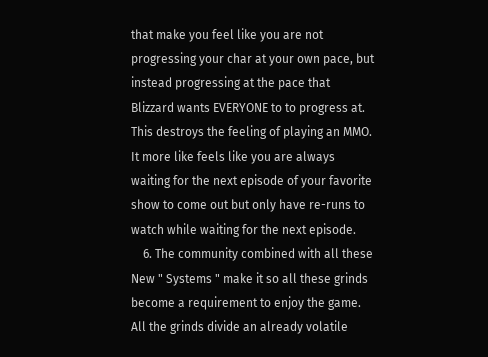that make you feel like you are not progressing your char at your own pace, but instead progressing at the pace that Blizzard wants EVERYONE to to progress at. This destroys the feeling of playing an MMO. It more like feels like you are always waiting for the next episode of your favorite show to come out but only have re-runs to watch while waiting for the next episode.
    6. The community combined with all these New " Systems " make it so all these grinds become a requirement to enjoy the game. All the grinds divide an already volatile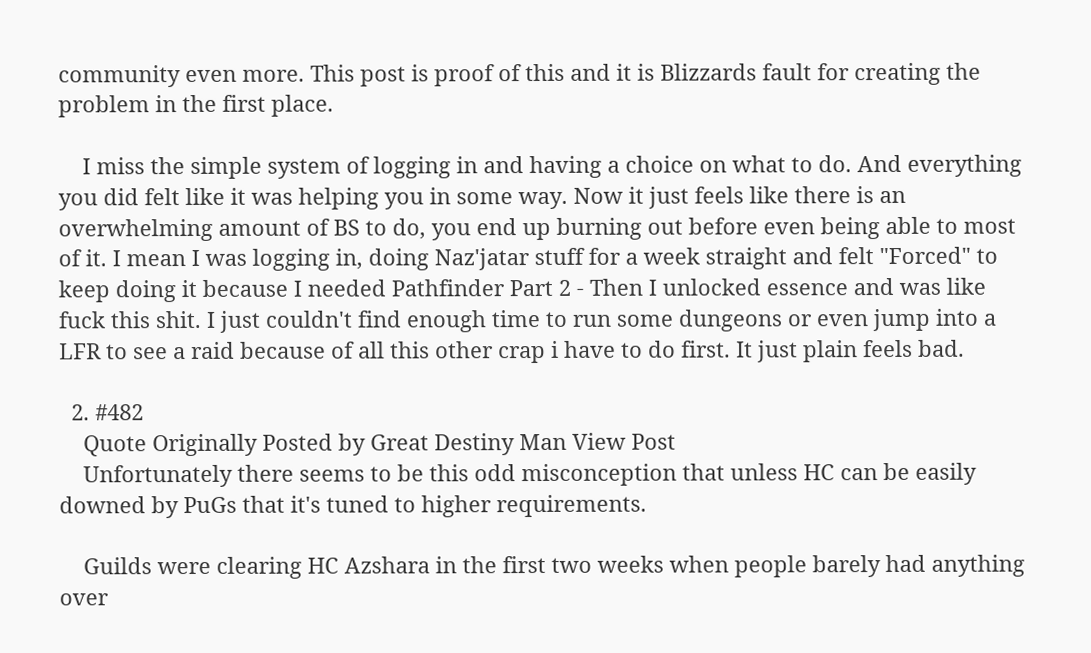community even more. This post is proof of this and it is Blizzards fault for creating the problem in the first place.

    I miss the simple system of logging in and having a choice on what to do. And everything you did felt like it was helping you in some way. Now it just feels like there is an overwhelming amount of BS to do, you end up burning out before even being able to most of it. I mean I was logging in, doing Naz'jatar stuff for a week straight and felt "Forced" to keep doing it because I needed Pathfinder Part 2 - Then I unlocked essence and was like fuck this shit. I just couldn't find enough time to run some dungeons or even jump into a LFR to see a raid because of all this other crap i have to do first. It just plain feels bad.

  2. #482
    Quote Originally Posted by Great Destiny Man View Post
    Unfortunately there seems to be this odd misconception that unless HC can be easily downed by PuGs that it's tuned to higher requirements.

    Guilds were clearing HC Azshara in the first two weeks when people barely had anything over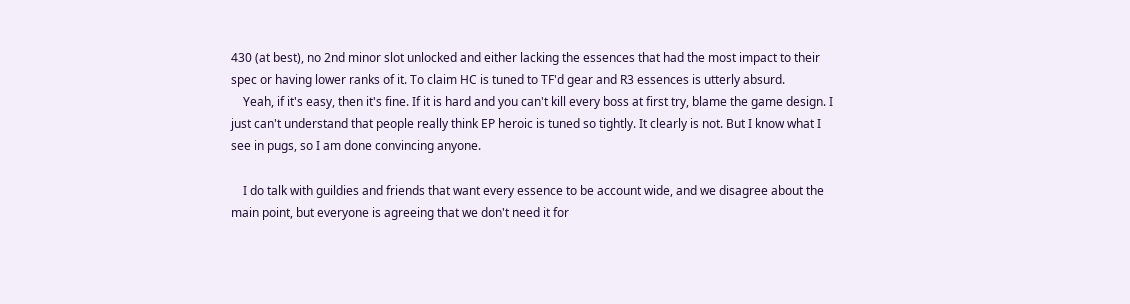430 (at best), no 2nd minor slot unlocked and either lacking the essences that had the most impact to their spec or having lower ranks of it. To claim HC is tuned to TF'd gear and R3 essences is utterly absurd.
    Yeah, if it's easy, then it's fine. If it is hard and you can't kill every boss at first try, blame the game design. I just can't understand that people really think EP heroic is tuned so tightly. It clearly is not. But I know what I see in pugs, so I am done convincing anyone.

    I do talk with guildies and friends that want every essence to be account wide, and we disagree about the main point, but everyone is agreeing that we don't need it for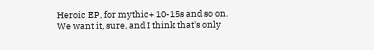Heroic EP, for mythic+ 10-15s and so on. We want it, sure, and I think that's only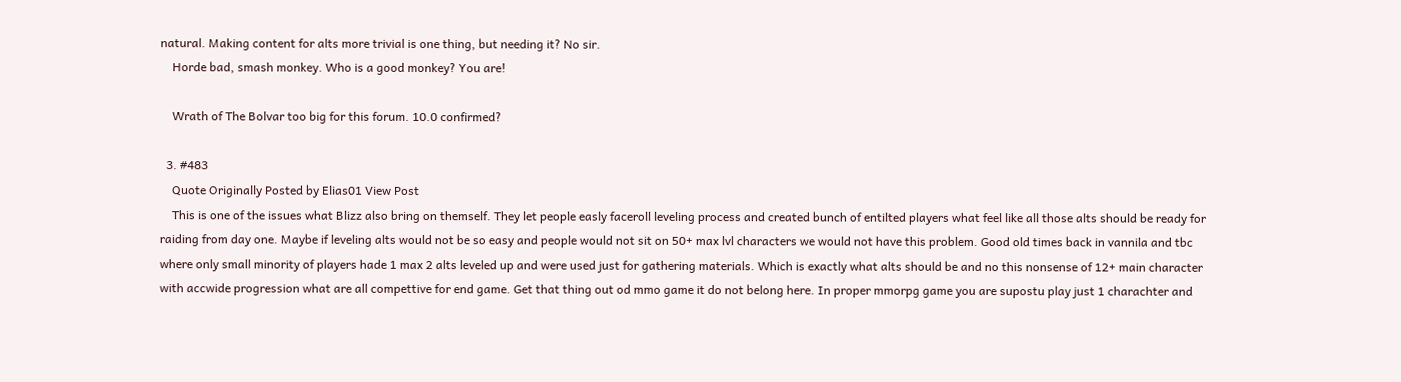natural. Making content for alts more trivial is one thing, but needing it? No sir.
    Horde bad, smash monkey. Who is a good monkey? You are!

    Wrath of The Bolvar too big for this forum. 10.0 confirmed?

  3. #483
    Quote Originally Posted by Elias01 View Post
    This is one of the issues what Blizz also bring on themself. They let people easly faceroll leveling process and created bunch of entilted players what feel like all those alts should be ready for raiding from day one. Maybe if leveling alts would not be so easy and people would not sit on 50+ max lvl characters we would not have this problem. Good old times back in vannila and tbc where only small minority of players hade 1 max 2 alts leveled up and were used just for gathering materials. Which is exactly what alts should be and no this nonsense of 12+ main character with accwide progression what are all compettive for end game. Get that thing out od mmo game it do not belong here. In proper mmorpg game you are supostu play just 1 charachter and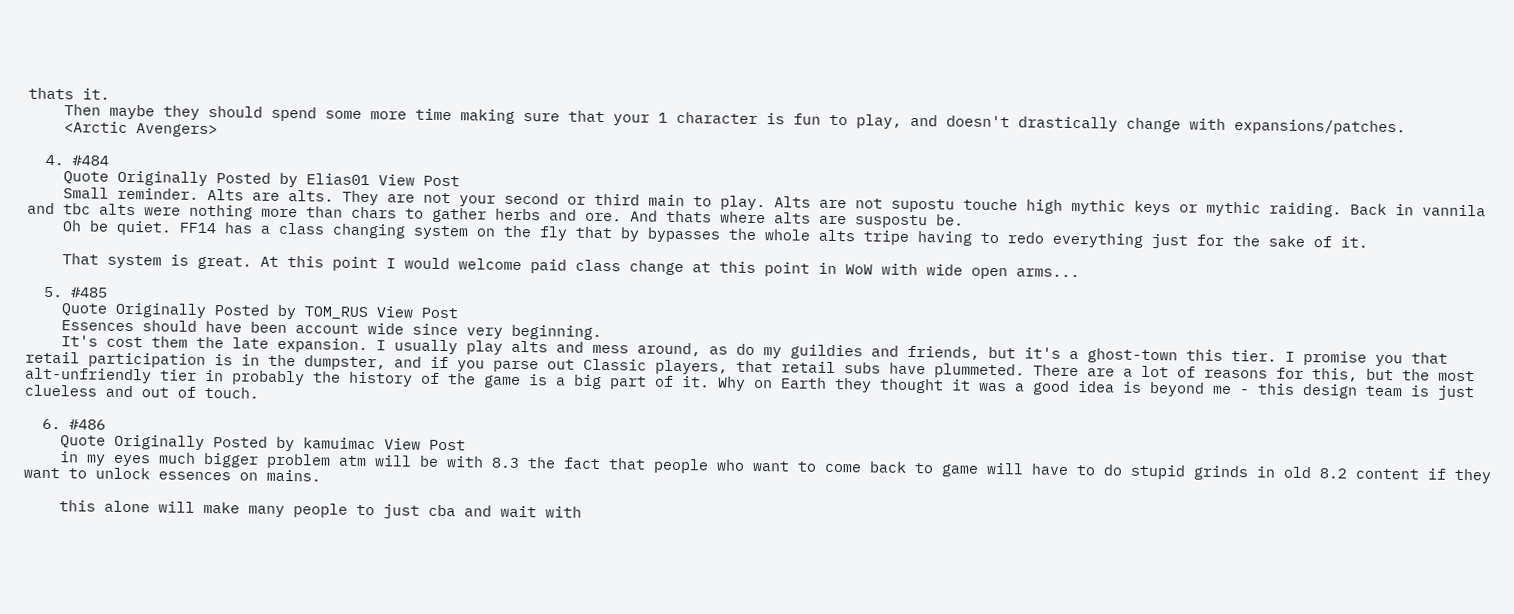thats it.
    Then maybe they should spend some more time making sure that your 1 character is fun to play, and doesn't drastically change with expansions/patches.
    <Arctic Avengers>

  4. #484
    Quote Originally Posted by Elias01 View Post
    Small reminder. Alts are alts. They are not your second or third main to play. Alts are not supostu touche high mythic keys or mythic raiding. Back in vannila and tbc alts were nothing more than chars to gather herbs and ore. And thats where alts are suspostu be.
    Oh be quiet. FF14 has a class changing system on the fly that by bypasses the whole alts tripe having to redo everything just for the sake of it.

    That system is great. At this point I would welcome paid class change at this point in WoW with wide open arms...

  5. #485
    Quote Originally Posted by TOM_RUS View Post
    Essences should have been account wide since very beginning.
    It's cost them the late expansion. I usually play alts and mess around, as do my guildies and friends, but it's a ghost-town this tier. I promise you that retail participation is in the dumpster, and if you parse out Classic players, that retail subs have plummeted. There are a lot of reasons for this, but the most alt-unfriendly tier in probably the history of the game is a big part of it. Why on Earth they thought it was a good idea is beyond me - this design team is just clueless and out of touch.

  6. #486
    Quote Originally Posted by kamuimac View Post
    in my eyes much bigger problem atm will be with 8.3 the fact that people who want to come back to game will have to do stupid grinds in old 8.2 content if they want to unlock essences on mains.

    this alone will make many people to just cba and wait with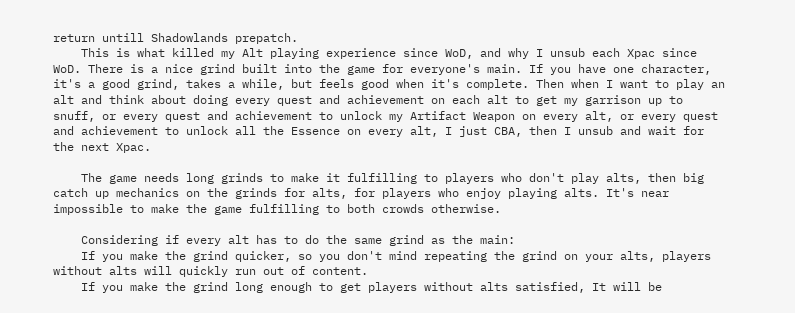return untill Shadowlands prepatch.
    This is what killed my Alt playing experience since WoD, and why I unsub each Xpac since WoD. There is a nice grind built into the game for everyone's main. If you have one character, it's a good grind, takes a while, but feels good when it's complete. Then when I want to play an alt and think about doing every quest and achievement on each alt to get my garrison up to snuff, or every quest and achievement to unlock my Artifact Weapon on every alt, or every quest and achievement to unlock all the Essence on every alt, I just CBA, then I unsub and wait for the next Xpac.

    The game needs long grinds to make it fulfilling to players who don't play alts, then big catch up mechanics on the grinds for alts, for players who enjoy playing alts. It's near impossible to make the game fulfilling to both crowds otherwise.

    Considering if every alt has to do the same grind as the main:
    If you make the grind quicker, so you don't mind repeating the grind on your alts, players without alts will quickly run out of content.
    If you make the grind long enough to get players without alts satisfied, It will be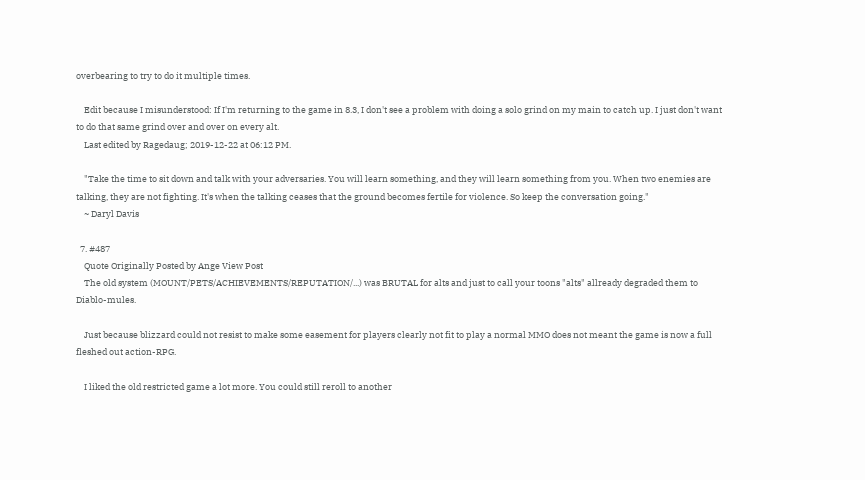overbearing to try to do it multiple times.

    Edit because I misunderstood: If I'm returning to the game in 8.3, I don't see a problem with doing a solo grind on my main to catch up. I just don't want to do that same grind over and over on every alt.
    Last edited by Ragedaug; 2019-12-22 at 06:12 PM.

    "Take the time to sit down and talk with your adversaries. You will learn something, and they will learn something from you. When two enemies are talking, they are not fighting. It's when the talking ceases that the ground becomes fertile for violence. So keep the conversation going."
    ~ Daryl Davis

  7. #487
    Quote Originally Posted by Ange View Post
    The old system (MOUNT/PETS/ACHIEVEMENTS/REPUTATION/...) was BRUTAL for alts and just to call your toons "alts" allready degraded them to Diablo-mules.

    Just because blizzard could not resist to make some easement for players clearly not fit to play a normal MMO does not meant the game is now a full fleshed out action-RPG.

    I liked the old restricted game a lot more. You could still reroll to another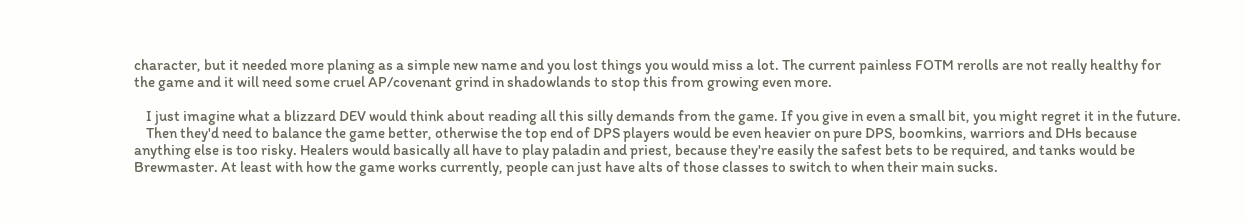character, but it needed more planing as a simple new name and you lost things you would miss a lot. The current painless FOTM rerolls are not really healthy for the game and it will need some cruel AP/covenant grind in shadowlands to stop this from growing even more.

    I just imagine what a blizzard DEV would think about reading all this silly demands from the game. If you give in even a small bit, you might regret it in the future.
    Then they'd need to balance the game better, otherwise the top end of DPS players would be even heavier on pure DPS, boomkins, warriors and DHs because anything else is too risky. Healers would basically all have to play paladin and priest, because they're easily the safest bets to be required, and tanks would be Brewmaster. At least with how the game works currently, people can just have alts of those classes to switch to when their main sucks.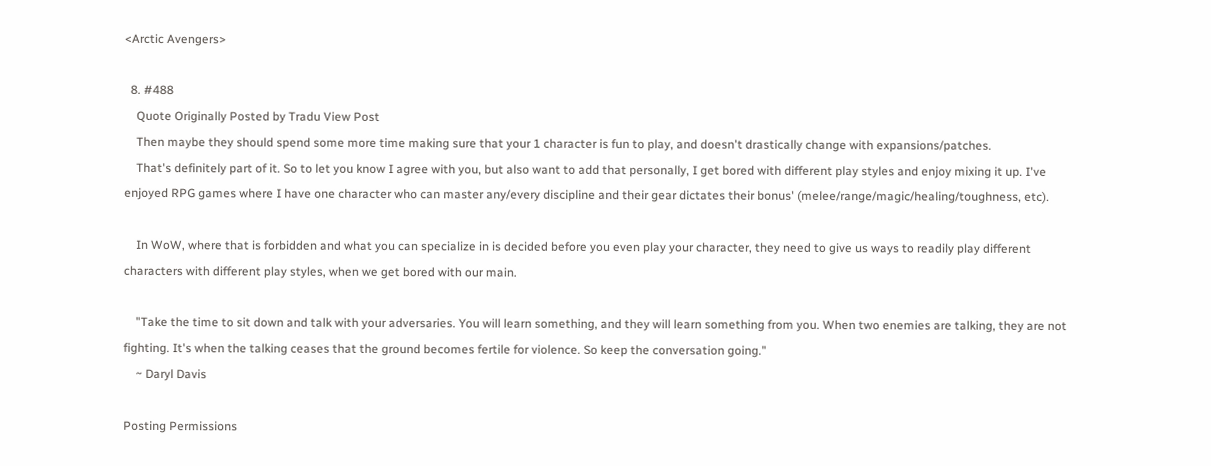<Arctic Avengers>

  8. #488
    Quote Originally Posted by Tradu View Post
    Then maybe they should spend some more time making sure that your 1 character is fun to play, and doesn't drastically change with expansions/patches.
    That's definitely part of it. So to let you know I agree with you, but also want to add that personally, I get bored with different play styles and enjoy mixing it up. I've enjoyed RPG games where I have one character who can master any/every discipline and their gear dictates their bonus' (melee/range/magic/healing/toughness, etc).

    In WoW, where that is forbidden and what you can specialize in is decided before you even play your character, they need to give us ways to readily play different characters with different play styles, when we get bored with our main.

    "Take the time to sit down and talk with your adversaries. You will learn something, and they will learn something from you. When two enemies are talking, they are not fighting. It's when the talking ceases that the ground becomes fertile for violence. So keep the conversation going."
    ~ Daryl Davis

Posting Permissions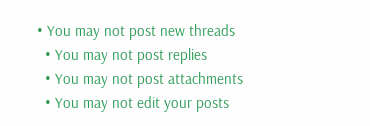• You may not post new threads
  • You may not post replies
  • You may not post attachments
  • You may not edit your posts